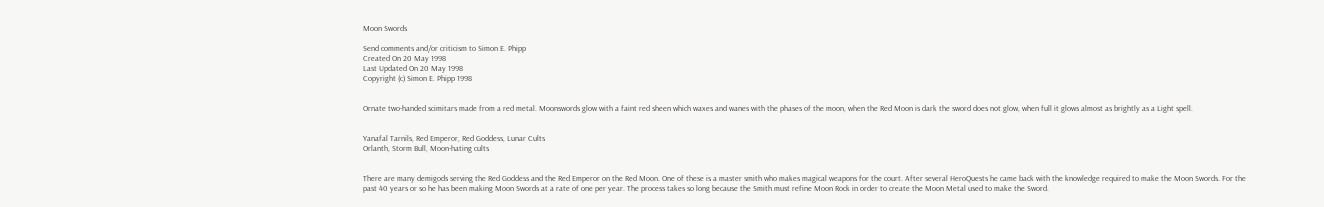Moon Swords

Send comments and/or criticism to Simon E. Phipp
Created On 20 May 1998
Last Updated On 20 May 1998
Copyright (c) Simon E. Phipp 1998


Ornate two-handed scimitars made from a red metal. Moonswords glow with a faint red sheen which waxes and wanes with the phases of the moon, when the Red Moon is dark the sword does not glow, when full it glows almost as brightly as a Light spell.


Yanafal Tarnils, Red Emperor, Red Goddess, Lunar Cults
Orlanth, Storm Bull, Moon-hating cults


There are many demigods serving the Red Goddess and the Red Emperor on the Red Moon. One of these is a master smith who makes magical weapons for the court. After several HeroQuests he came back with the knowledge required to make the Moon Swords. For the past 40 years or so he has been making Moon Swords at a rate of one per year. The process takes so long because the Smith must refine Moon Rock in order to create the Moon Metal used to make the Sword.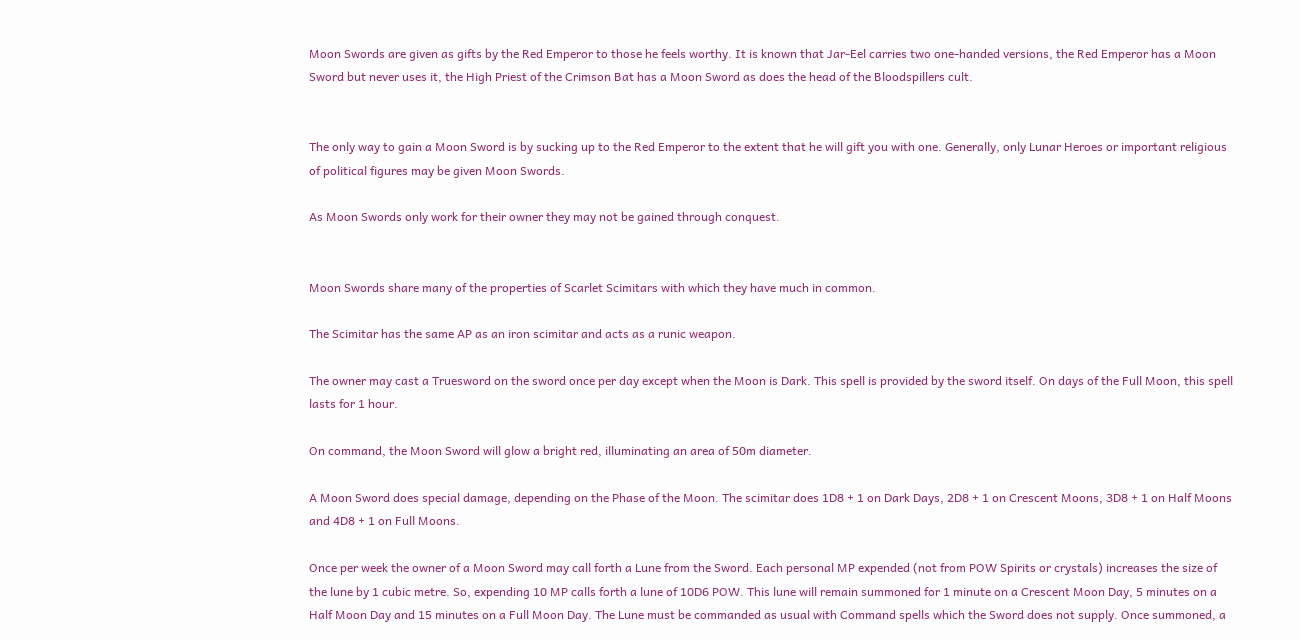Moon Swords are given as gifts by the Red Emperor to those he feels worthy. It is known that Jar-Eel carries two one-handed versions, the Red Emperor has a Moon Sword but never uses it, the High Priest of the Crimson Bat has a Moon Sword as does the head of the Bloodspillers cult.


The only way to gain a Moon Sword is by sucking up to the Red Emperor to the extent that he will gift you with one. Generally, only Lunar Heroes or important religious of political figures may be given Moon Swords.

As Moon Swords only work for their owner they may not be gained through conquest.


Moon Swords share many of the properties of Scarlet Scimitars with which they have much in common.

The Scimitar has the same AP as an iron scimitar and acts as a runic weapon.

The owner may cast a Truesword on the sword once per day except when the Moon is Dark. This spell is provided by the sword itself. On days of the Full Moon, this spell lasts for 1 hour.

On command, the Moon Sword will glow a bright red, illuminating an area of 50m diameter.

A Moon Sword does special damage, depending on the Phase of the Moon. The scimitar does 1D8 + 1 on Dark Days, 2D8 + 1 on Crescent Moons, 3D8 + 1 on Half Moons and 4D8 + 1 on Full Moons.

Once per week the owner of a Moon Sword may call forth a Lune from the Sword. Each personal MP expended (not from POW Spirits or crystals) increases the size of the lune by 1 cubic metre. So, expending 10 MP calls forth a lune of 10D6 POW. This lune will remain summoned for 1 minute on a Crescent Moon Day, 5 minutes on a Half Moon Day and 15 minutes on a Full Moon Day. The Lune must be commanded as usual with Command spells which the Sword does not supply. Once summoned, a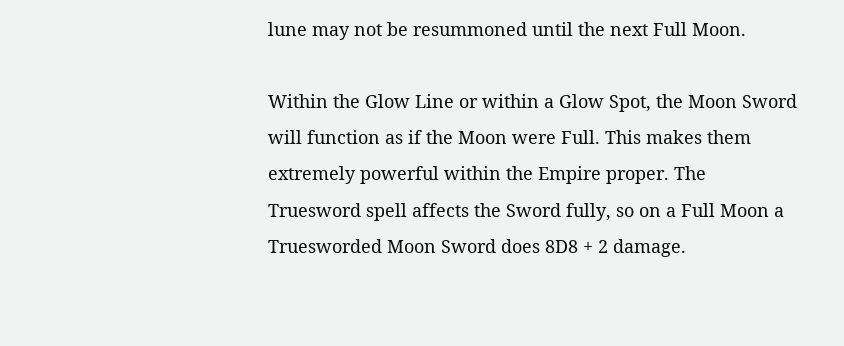lune may not be resummoned until the next Full Moon.

Within the Glow Line or within a Glow Spot, the Moon Sword will function as if the Moon were Full. This makes them extremely powerful within the Empire proper. The Truesword spell affects the Sword fully, so on a Full Moon a Truesworded Moon Sword does 8D8 + 2 damage.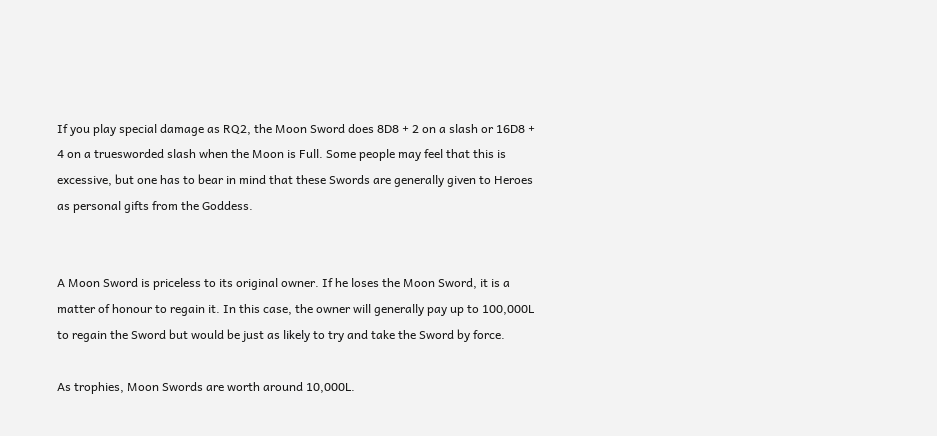If you play special damage as RQ2, the Moon Sword does 8D8 + 2 on a slash or 16D8 + 4 on a truesworded slash when the Moon is Full. Some people may feel that this is excessive, but one has to bear in mind that these Swords are generally given to Heroes as personal gifts from the Goddess.


A Moon Sword is priceless to its original owner. If he loses the Moon Sword, it is a matter of honour to regain it. In this case, the owner will generally pay up to 100,000L to regain the Sword but would be just as likely to try and take the Sword by force.

As trophies, Moon Swords are worth around 10,000L.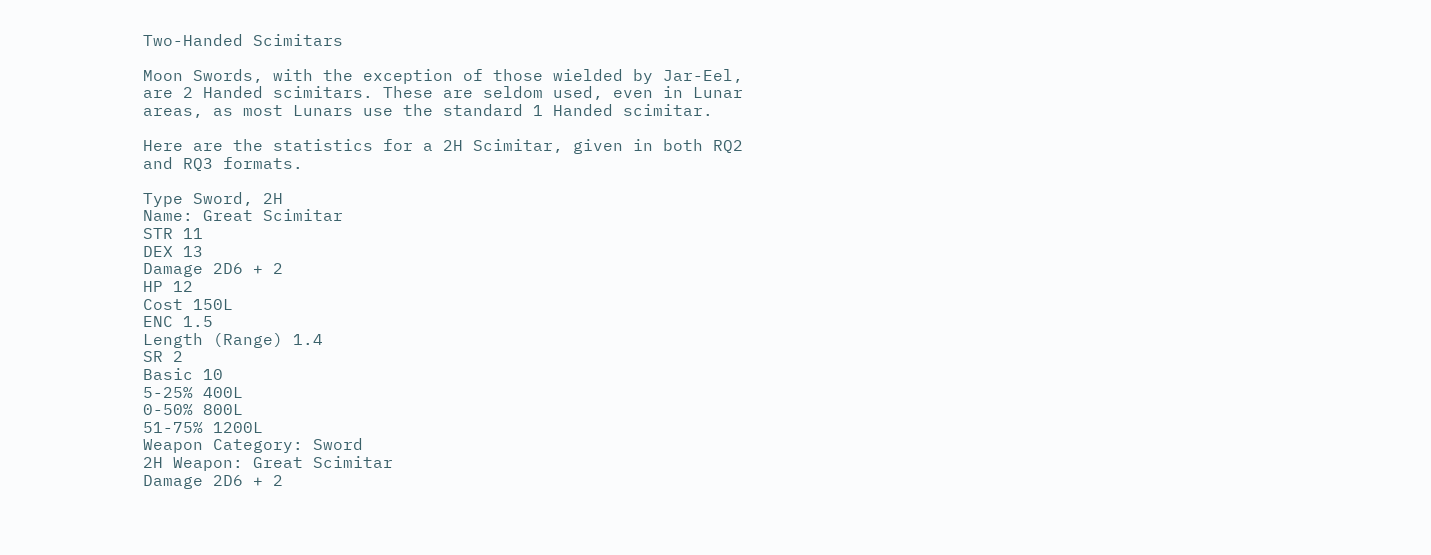Two-Handed Scimitars

Moon Swords, with the exception of those wielded by Jar-Eel, are 2 Handed scimitars. These are seldom used, even in Lunar areas, as most Lunars use the standard 1 Handed scimitar.

Here are the statistics for a 2H Scimitar, given in both RQ2 and RQ3 formats.

Type Sword, 2H
Name: Great Scimitar
STR 11
DEX 13
Damage 2D6 + 2
HP 12
Cost 150L
ENC 1.5
Length (Range) 1.4
SR 2
Basic 10
5-25% 400L
0-50% 800L
51-75% 1200L
Weapon Category: Sword
2H Weapon: Great Scimitar
Damage 2D6 + 2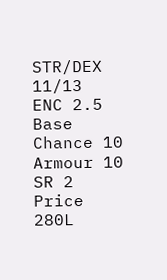STR/DEX 11/13
ENC 2.5
Base Chance 10
Armour 10
SR 2
Price 280L